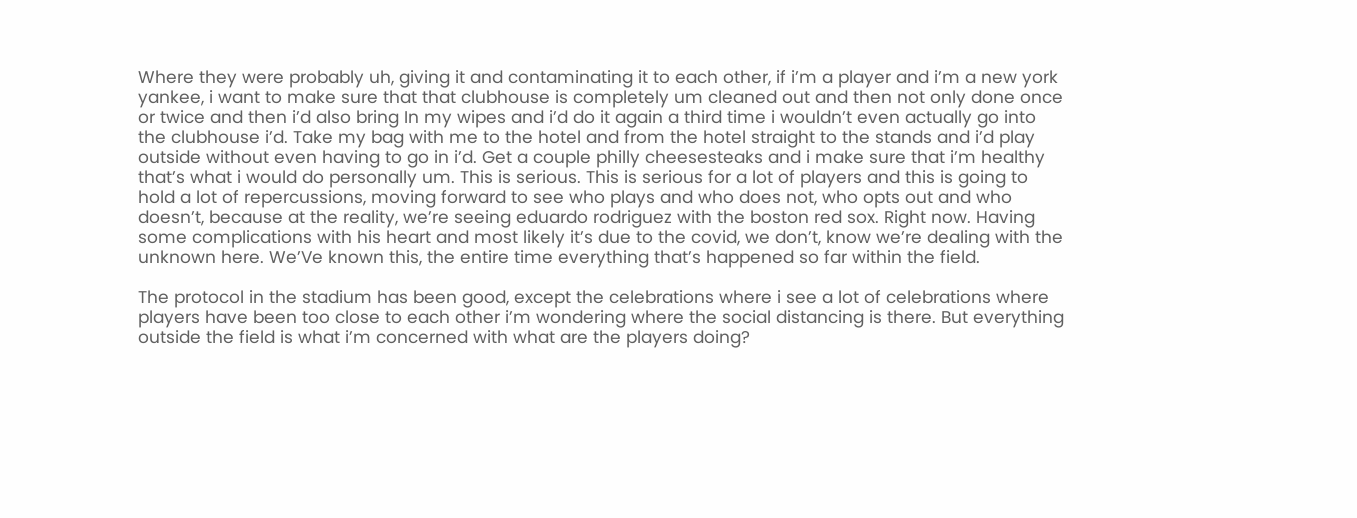Where they were probably uh, giving it and contaminating it to each other, if i’m a player and i’m a new york yankee, i want to make sure that that clubhouse is completely um cleaned out and then not only done once or twice and then i’d also bring In my wipes and i’d do it again a third time i wouldn’t even actually go into the clubhouse i’d. Take my bag with me to the hotel and from the hotel straight to the stands and i’d play outside without even having to go in i’d. Get a couple philly cheesesteaks and i make sure that i’m healthy that’s what i would do personally um. This is serious. This is serious for a lot of players and this is going to hold a lot of repercussions, moving forward to see who plays and who does not, who opts out and who doesn’t, because at the reality, we’re seeing eduardo rodriguez with the boston red sox. Right now. Having some complications with his heart and most likely it’s due to the covid, we don’t, know we’re dealing with the unknown here. We’Ve known this, the entire time everything that’s happened so far within the field.

The protocol in the stadium has been good, except the celebrations where i see a lot of celebrations where players have been too close to each other i’m wondering where the social distancing is there. But everything outside the field is what i’m concerned with what are the players doing?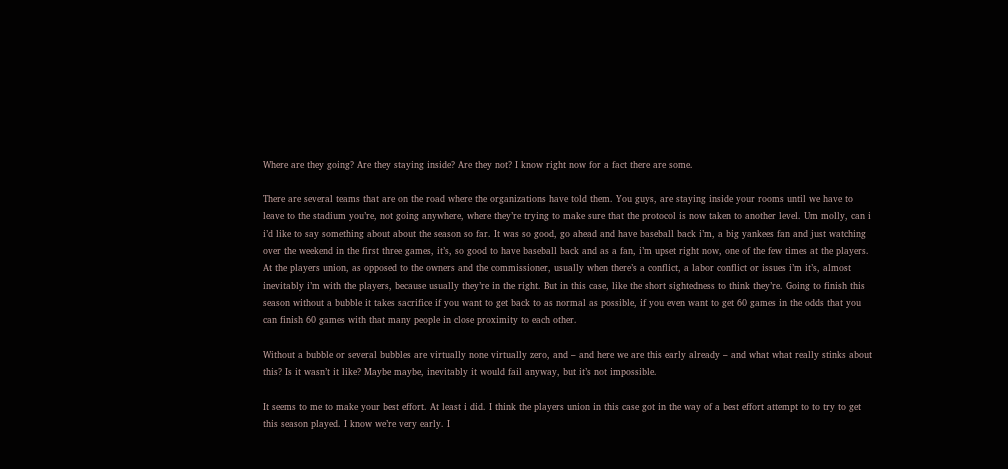Where are they going? Are they staying inside? Are they not? I know right now for a fact there are some.

There are several teams that are on the road where the organizations have told them. You guys, are staying inside your rooms until we have to leave to the stadium you’re, not going anywhere, where they’re trying to make sure that the protocol is now taken to another level. Um molly, can i i’d like to say something about about the season so far. It was so good, go ahead and have baseball back i’m, a big yankees fan and just watching over the weekend in the first three games, it’s, so good to have baseball back and as a fan, i’m upset right now, one of the few times at the players. At the players union, as opposed to the owners and the commissioner, usually when there’s a conflict, a labor conflict or issues i’m it’s, almost inevitably i’m with the players, because usually they’re in the right. But in this case, like the short sightedness to think they’re. Going to finish this season without a bubble it takes sacrifice if you want to get back to as normal as possible, if you even want to get 60 games in the odds that you can finish 60 games with that many people in close proximity to each other.

Without a bubble or several bubbles are virtually none virtually zero, and – and here we are this early already – and what what really stinks about this? Is it wasn’t it like? Maybe maybe, inevitably it would fail anyway, but it’s not impossible.

It seems to me to make your best effort. At least i did. I think the players union in this case got in the way of a best effort attempt to to try to get this season played. I know we’re very early. I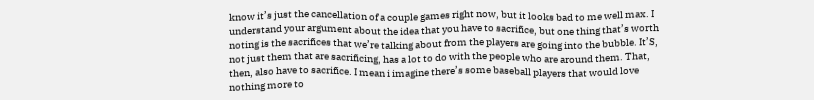know it’s just the cancellation of a couple games right now, but it looks bad to me well max. I understand your argument about the idea that you have to sacrifice, but one thing that’s worth noting is the sacrifices that we’re talking about from the players are going into the bubble. It’S, not just them that are sacrificing, has a lot to do with the people who are around them. That, then, also have to sacrifice. I mean i imagine there’s some baseball players that would love nothing more to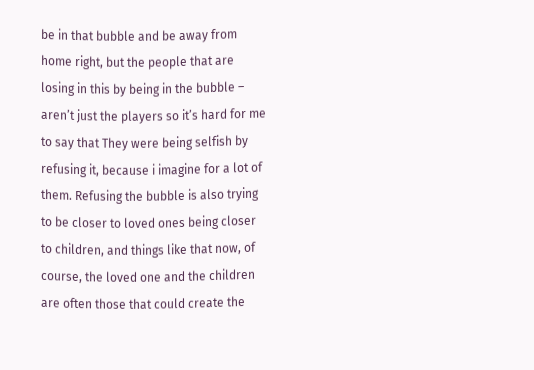be in that bubble and be away from home right, but the people that are losing in this by being in the bubble – aren’t just the players so it’s hard for me to say that They were being selfish by refusing it, because i imagine for a lot of them. Refusing the bubble is also trying to be closer to loved ones being closer to children, and things like that now, of course, the loved one and the children are often those that could create the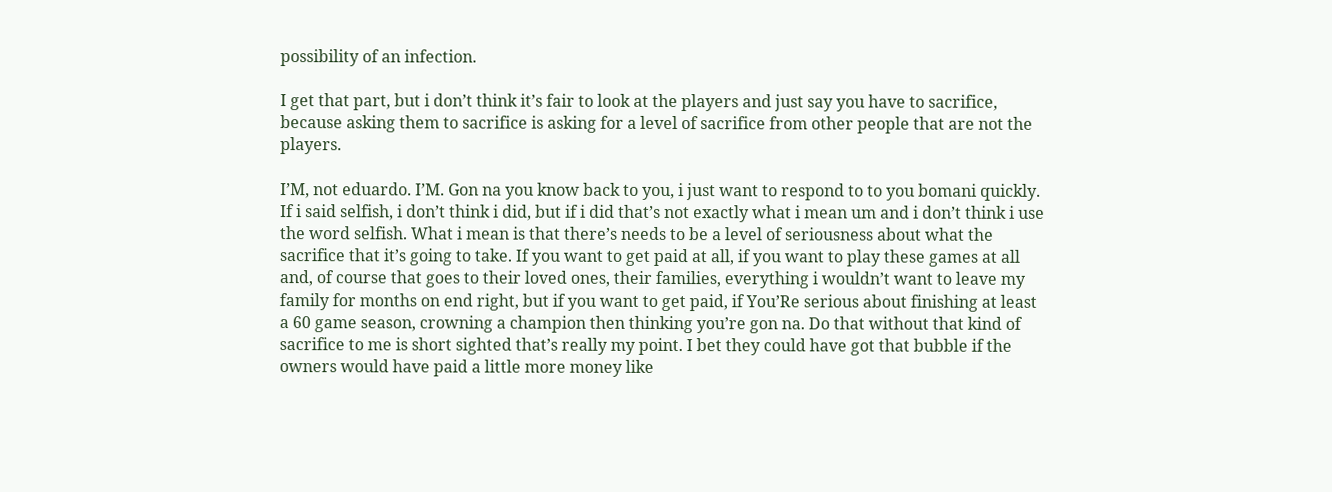possibility of an infection.

I get that part, but i don’t think it’s fair to look at the players and just say you have to sacrifice, because asking them to sacrifice is asking for a level of sacrifice from other people that are not the players.

I’M, not eduardo. I’M. Gon na you know back to you, i just want to respond to to you bomani quickly. If i said selfish, i don’t think i did, but if i did that’s not exactly what i mean um and i don’t think i use the word selfish. What i mean is that there’s needs to be a level of seriousness about what the sacrifice that it’s going to take. If you want to get paid at all, if you want to play these games at all and, of course that goes to their loved ones, their families, everything i wouldn’t want to leave my family for months on end right, but if you want to get paid, if You’Re serious about finishing at least a 60 game season, crowning a champion then thinking you’re gon na. Do that without that kind of sacrifice to me is short sighted that’s really my point. I bet they could have got that bubble if the owners would have paid a little more money like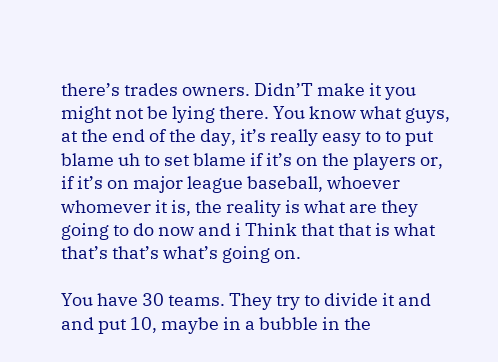there’s trades owners. Didn’T make it you might not be lying there. You know what guys, at the end of the day, it’s really easy to to put blame uh to set blame if it’s on the players or, if it’s on major league baseball, whoever whomever it is, the reality is what are they going to do now and i Think that that is what that’s that’s what’s going on.

You have 30 teams. They try to divide it and and put 10, maybe in a bubble in the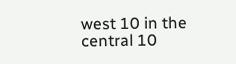west 10 in the central 10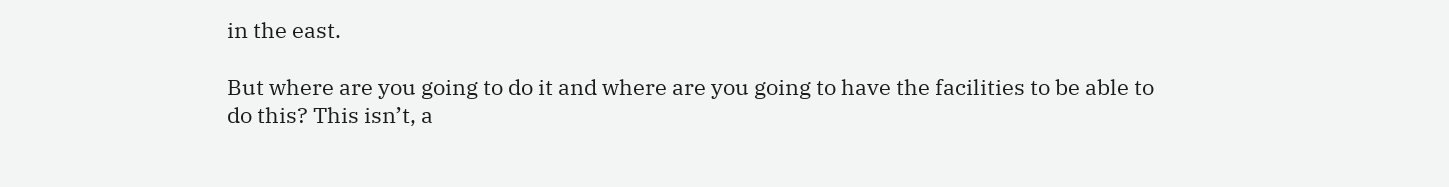in the east.

But where are you going to do it and where are you going to have the facilities to be able to do this? This isn’t, a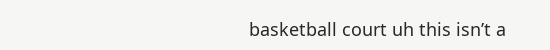basketball court uh this isn’t a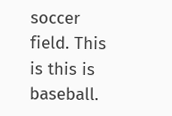soccer field. This is this is baseball.